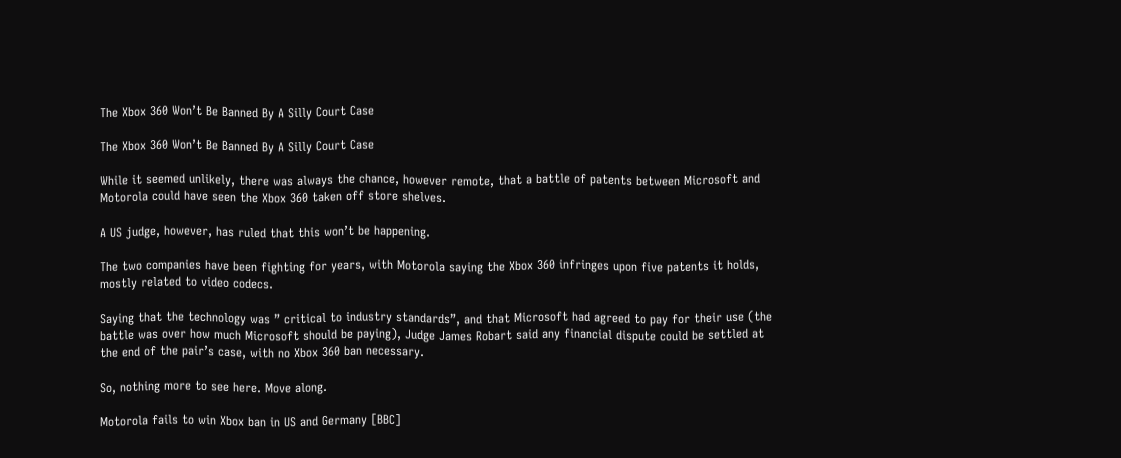The Xbox 360 Won’t Be Banned By A Silly Court Case

The Xbox 360 Won’t Be Banned By A Silly Court Case

While it seemed unlikely, there was always the chance, however remote, that a battle of patents between Microsoft and Motorola could have seen the Xbox 360 taken off store shelves.

A US judge, however, has ruled that this won’t be happening.

The two companies have been fighting for years, with Motorola saying the Xbox 360 infringes upon five patents it holds, mostly related to video codecs.

Saying that the technology was ” critical to industry standards”, and that Microsoft had agreed to pay for their use (the battle was over how much Microsoft should be paying), Judge James Robart said any financial dispute could be settled at the end of the pair’s case, with no Xbox 360 ban necessary.

So, nothing more to see here. Move along.

Motorola fails to win Xbox ban in US and Germany [BBC]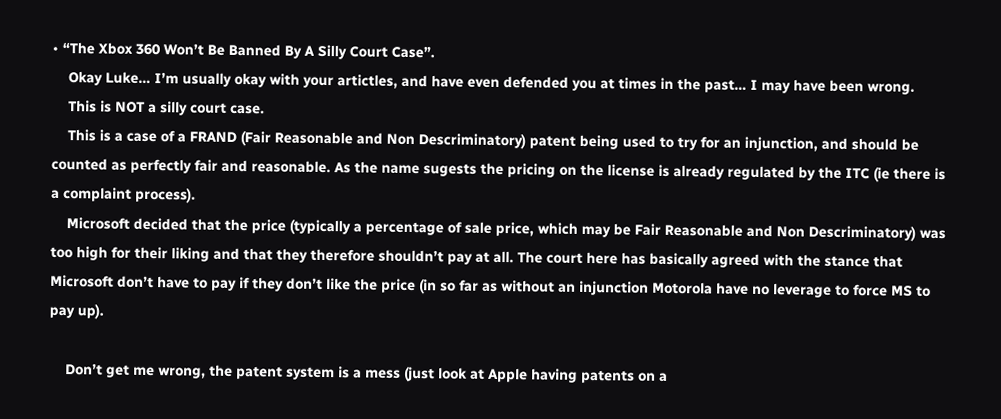• “The Xbox 360 Won’t Be Banned By A Silly Court Case”.
    Okay Luke… I’m usually okay with your artictles, and have even defended you at times in the past… I may have been wrong.
    This is NOT a silly court case.
    This is a case of a FRAND (Fair Reasonable and Non Descriminatory) patent being used to try for an injunction, and should be counted as perfectly fair and reasonable. As the name sugests the pricing on the license is already regulated by the ITC (ie there is a complaint process).
    Microsoft decided that the price (typically a percentage of sale price, which may be Fair Reasonable and Non Descriminatory) was too high for their liking and that they therefore shouldn’t pay at all. The court here has basically agreed with the stance that Microsoft don’t have to pay if they don’t like the price (in so far as without an injunction Motorola have no leverage to force MS to pay up).

    Don’t get me wrong, the patent system is a mess (just look at Apple having patents on a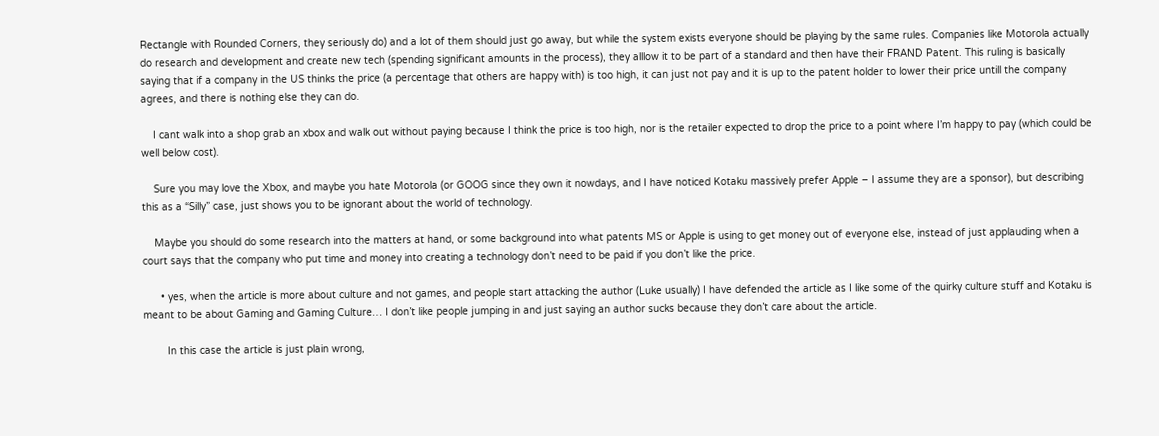Rectangle with Rounded Corners, they seriously do) and a lot of them should just go away, but while the system exists everyone should be playing by the same rules. Companies like Motorola actually do research and development and create new tech (spending significant amounts in the process), they alllow it to be part of a standard and then have their FRAND Patent. This ruling is basically saying that if a company in the US thinks the price (a percentage that others are happy with) is too high, it can just not pay and it is up to the patent holder to lower their price untill the company agrees, and there is nothing else they can do.

    I cant walk into a shop grab an xbox and walk out without paying because I think the price is too high, nor is the retailer expected to drop the price to a point where I’m happy to pay (which could be well below cost).

    Sure you may love the Xbox, and maybe you hate Motorola (or GOOG since they own it nowdays, and I have noticed Kotaku massively prefer Apple – I assume they are a sponsor), but describing this as a “Silly” case, just shows you to be ignorant about the world of technology.

    Maybe you should do some research into the matters at hand, or some background into what patents MS or Apple is using to get money out of everyone else, instead of just applauding when a court says that the company who put time and money into creating a technology don’t need to be paid if you don’t like the price.

      • yes, when the article is more about culture and not games, and people start attacking the author (Luke usually) I have defended the article as I like some of the quirky culture stuff and Kotaku is meant to be about Gaming and Gaming Culture… I don’t like people jumping in and just saying an author sucks because they don’t care about the article.

        In this case the article is just plain wrong,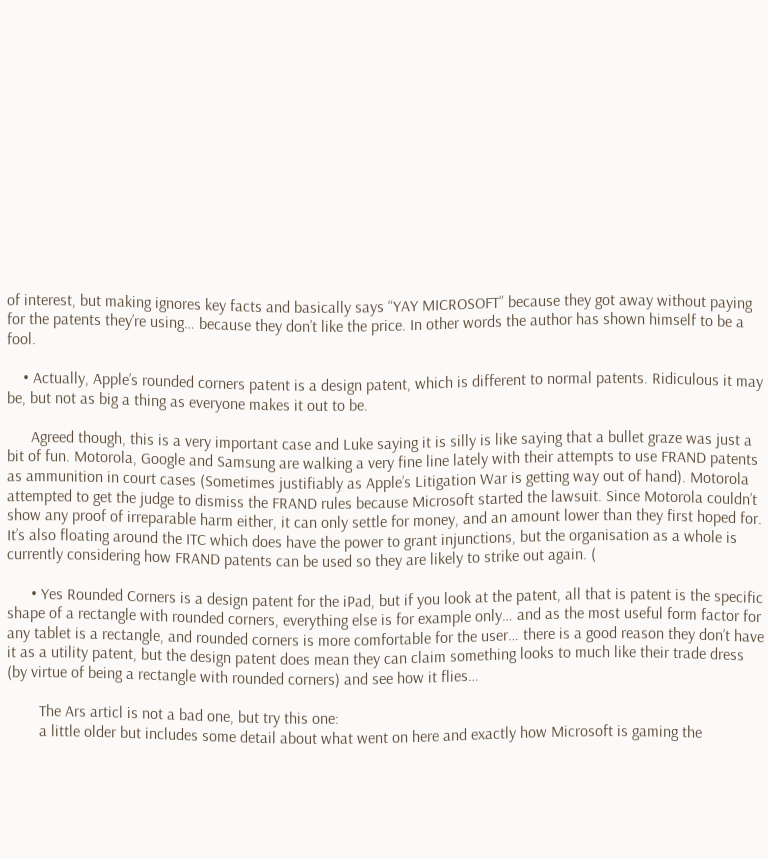of interest, but making ignores key facts and basically says “YAY MICROSOFT” because they got away without paying for the patents they’re using… because they don’t like the price. In other words the author has shown himself to be a fool.

    • Actually, Apple’s rounded corners patent is a design patent, which is different to normal patents. Ridiculous it may be, but not as big a thing as everyone makes it out to be.

      Agreed though, this is a very important case and Luke saying it is silly is like saying that a bullet graze was just a bit of fun. Motorola, Google and Samsung are walking a very fine line lately with their attempts to use FRAND patents as ammunition in court cases (Sometimes justifiably as Apple’s Litigation War is getting way out of hand). Motorola attempted to get the judge to dismiss the FRAND rules because Microsoft started the lawsuit. Since Motorola couldn’t show any proof of irreparable harm either, it can only settle for money, and an amount lower than they first hoped for. It’s also floating around the ITC which does have the power to grant injunctions, but the organisation as a whole is currently considering how FRAND patents can be used so they are likely to strike out again. (

      • Yes Rounded Corners is a design patent for the iPad, but if you look at the patent, all that is patent is the specific shape of a rectangle with rounded corners, everything else is for example only… and as the most useful form factor for any tablet is a rectangle, and rounded corners is more comfortable for the user… there is a good reason they don’t have it as a utility patent, but the design patent does mean they can claim something looks to much like their trade dress (by virtue of being a rectangle with rounded corners) and see how it flies…

        The Ars articl is not a bad one, but try this one:
        a little older but includes some detail about what went on here and exactly how Microsoft is gaming the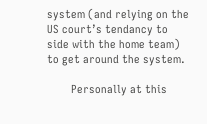system (and relying on the US court’s tendancy to side with the home team) to get around the system.

        Personally at this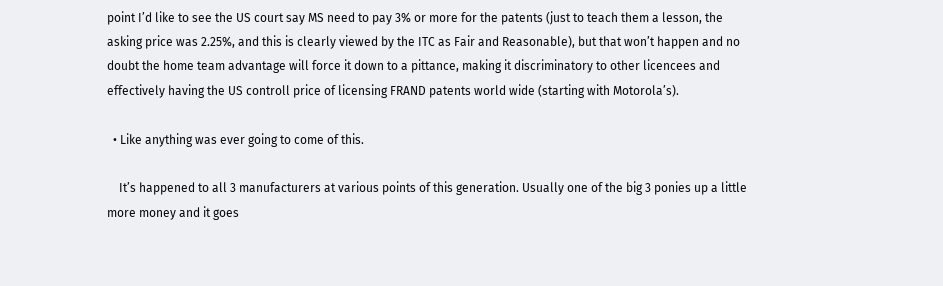point I’d like to see the US court say MS need to pay 3% or more for the patents (just to teach them a lesson, the asking price was 2.25%, and this is clearly viewed by the ITC as Fair and Reasonable), but that won’t happen and no doubt the home team advantage will force it down to a pittance, making it discriminatory to other licencees and effectively having the US controll price of licensing FRAND patents world wide (starting with Motorola’s).

  • Like anything was ever going to come of this.

    It’s happened to all 3 manufacturers at various points of this generation. Usually one of the big 3 ponies up a little more money and it goes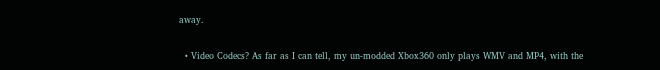away.

  • Video Codecs? As far as I can tell, my un-modded Xbox360 only plays WMV and MP4, with the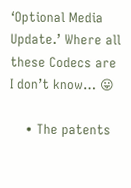‘Optional Media Update.’ Where all these Codecs are I don’t know… 😛

    • The patents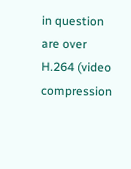in question are over H.264 (video compression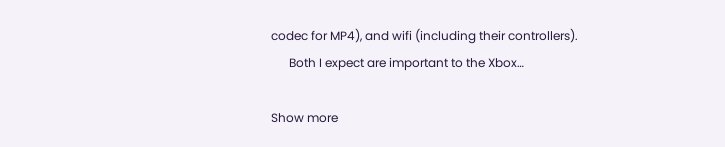codec for MP4), and wifi (including their controllers).
      Both I expect are important to the Xbox…

Show more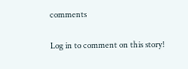comments

Log in to comment on this story!